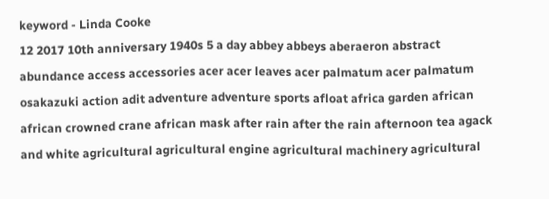keyword - Linda Cooke
12 2017 10th anniversary 1940s 5 a day abbey abbeys aberaeron abstract abundance access accessories acer acer leaves acer palmatum acer palmatum osakazuki action adit adventure adventure sports afloat africa garden african african crowned crane african mask after rain after the rain afternoon tea agack and white agricultural agricultural engine agricultural machinery agricultural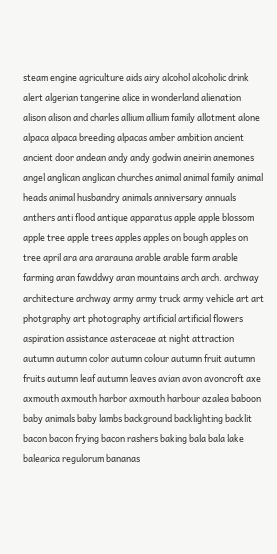steam engine agriculture aids airy alcohol alcoholic drink alert algerian tangerine alice in wonderland alienation alison alison and charles allium allium family allotment alone alpaca alpaca breeding alpacas amber ambition ancient ancient door andean andy andy godwin aneirin anemones angel anglican anglican churches animal animal family animal heads animal husbandry animals anniversary annuals anthers anti flood antique apparatus apple apple blossom apple tree apple trees apples apples on bough apples on tree april ara ara ararauna arable arable farm arable farming aran fawddwy aran mountains arch arch. archway architecture archway army army truck army vehicle art art photgraphy art photography artificial artificial flowers aspiration assistance asteraceae at night attraction autumn autumn color autumn colour autumn fruit autumn fruits autumn leaf autumn leaves avian avon avoncroft axe axmouth axmouth harbor axmouth harbour azalea baboon baby animals baby lambs background backlighting backlit bacon bacon frying bacon rashers baking bala bala lake balearica regulorum bananas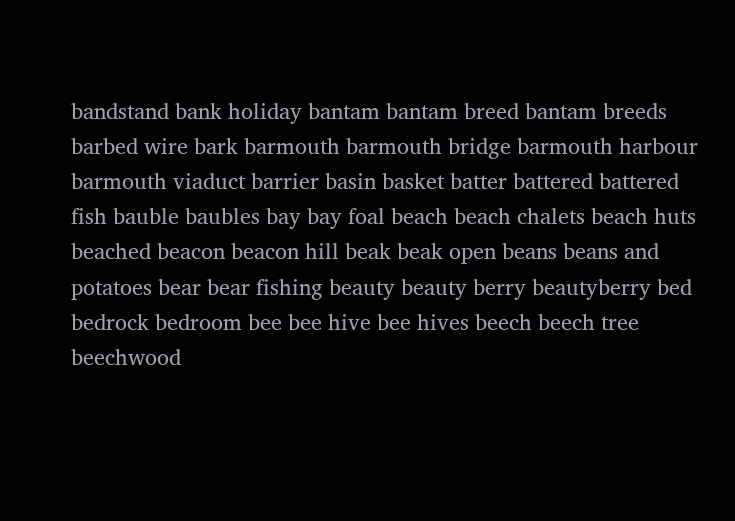bandstand bank holiday bantam bantam breed bantam breeds barbed wire bark barmouth barmouth bridge barmouth harbour barmouth viaduct barrier basin basket batter battered battered fish bauble baubles bay bay foal beach beach chalets beach huts beached beacon beacon hill beak beak open beans beans and potatoes bear bear fishing beauty beauty berry beautyberry bed bedrock bedroom bee bee hive bee hives beech beech tree beechwood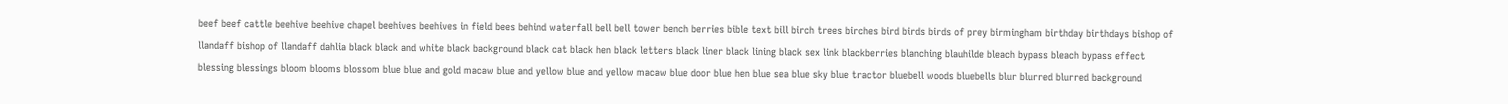beef beef cattle beehive beehive chapel beehives beehives in field bees behind waterfall bell bell tower bench berries bible text bill birch trees birches bird birds birds of prey birmingham birthday birthdays bishop of llandaff bishop of llandaff dahlia black black and white black background black cat black hen black letters black liner black lining black sex link blackberries blanching blauhilde bleach bypass bleach bypass effect blessing blessings bloom blooms blossom blue blue and gold macaw blue and yellow blue and yellow macaw blue door blue hen blue sea blue sky blue tractor bluebell woods bluebells blur blurred blurred background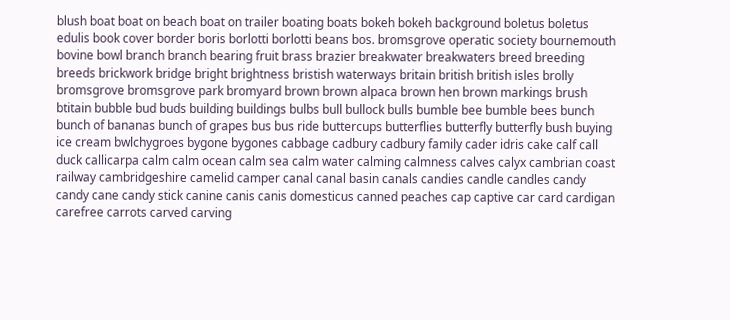blush boat boat on beach boat on trailer boating boats bokeh bokeh background boletus boletus edulis book cover border boris borlotti borlotti beans bos. bromsgrove operatic society bournemouth bovine bowl branch branch bearing fruit brass brazier breakwater breakwaters breed breeding breeds brickwork bridge bright brightness bristish waterways britain british british isles brolly bromsgrove bromsgrove park bromyard brown brown alpaca brown hen brown markings brush btitain bubble bud buds building buildings bulbs bull bullock bulls bumble bee bumble bees bunch bunch of bananas bunch of grapes bus bus ride buttercups butterflies butterfly butterfly bush buying ice cream bwlchygroes bygone bygones cabbage cadbury cadbury family cader idris cake calf call duck callicarpa calm calm ocean calm sea calm water calming calmness calves calyx cambrian coast railway cambridgeshire camelid camper canal canal basin canals candies candle candles candy candy cane candy stick canine canis canis domesticus canned peaches cap captive car card cardigan carefree carrots carved carving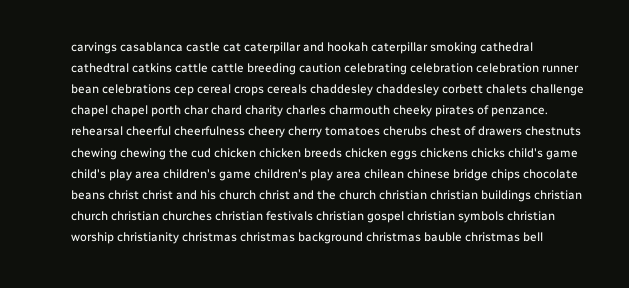carvings casablanca castle cat caterpillar and hookah caterpillar smoking cathedral cathedtral catkins cattle cattle breeding caution celebrating celebration celebration runner bean celebrations cep cereal crops cereals chaddesley chaddesley corbett chalets challenge chapel chapel porth char chard charity charles charmouth cheeky pirates of penzance. rehearsal cheerful cheerfulness cheery cherry tomatoes cherubs chest of drawers chestnuts chewing chewing the cud chicken chicken breeds chicken eggs chickens chicks child's game child's play area children's game children's play area chilean chinese bridge chips chocolate beans christ christ and his church christ and the church christian christian buildings christian church christian churches christian festivals christian gospel christian symbols christian worship christianity christmas christmas background christmas bauble christmas bell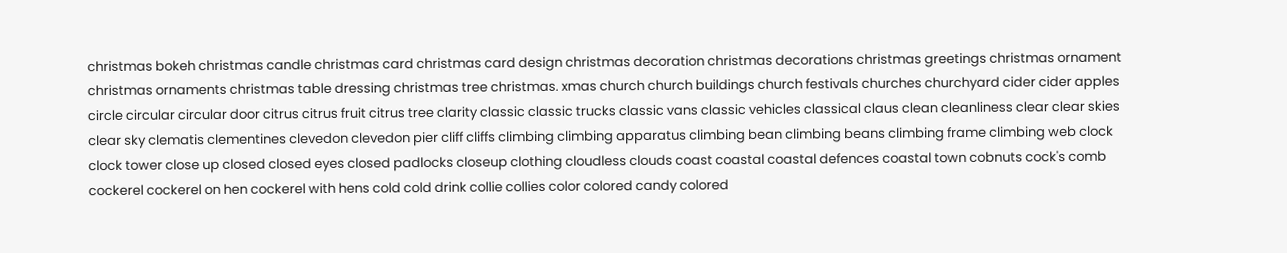christmas bokeh christmas candle christmas card christmas card design christmas decoration christmas decorations christmas greetings christmas ornament christmas ornaments christmas table dressing christmas tree christmas. xmas church church buildings church festivals churches churchyard cider cider apples circle circular circular door citrus citrus fruit citrus tree clarity classic classic trucks classic vans classic vehicles classical claus clean cleanliness clear clear skies clear sky clematis clementines clevedon clevedon pier cliff cliffs climbing climbing apparatus climbing bean climbing beans climbing frame climbing web clock clock tower close up closed closed eyes closed padlocks closeup clothing cloudless clouds coast coastal coastal defences coastal town cobnuts cock's comb cockerel cockerel on hen cockerel with hens cold cold drink collie collies color colored candy colored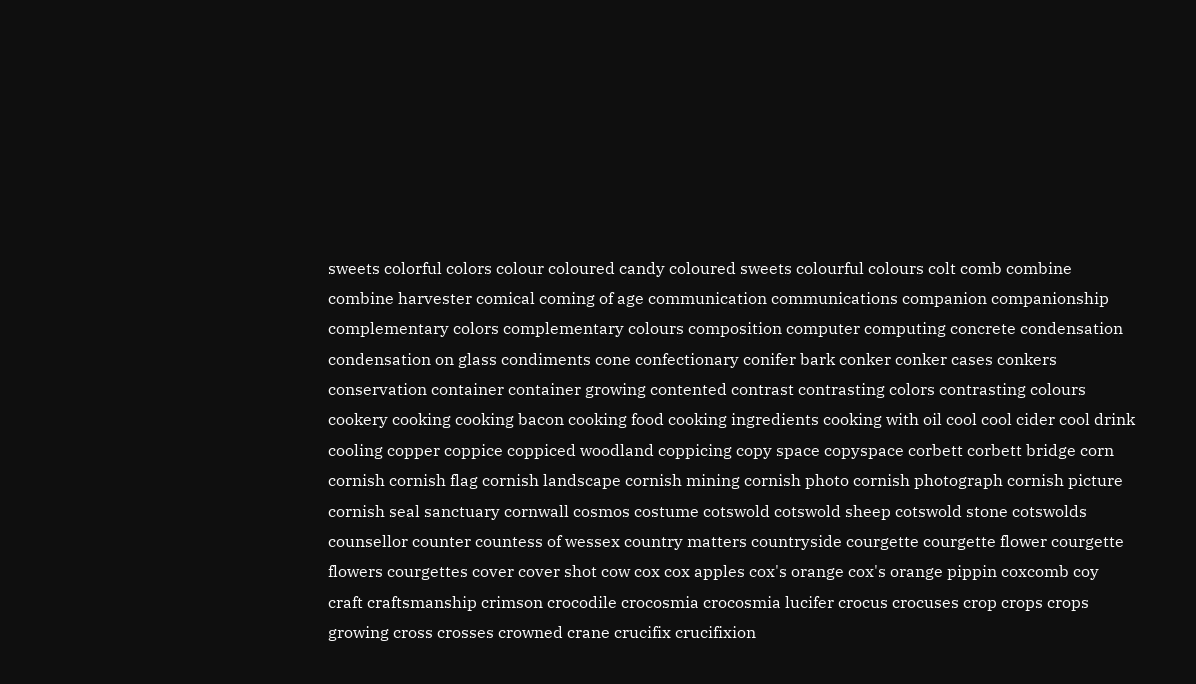sweets colorful colors colour coloured candy coloured sweets colourful colours colt comb combine combine harvester comical coming of age communication communications companion companionship complementary colors complementary colours composition computer computing concrete condensation condensation on glass condiments cone confectionary conifer bark conker conker cases conkers conservation container container growing contented contrast contrasting colors contrasting colours cookery cooking cooking bacon cooking food cooking ingredients cooking with oil cool cool cider cool drink cooling copper coppice coppiced woodland coppicing copy space copyspace corbett corbett bridge corn cornish cornish flag cornish landscape cornish mining cornish photo cornish photograph cornish picture cornish seal sanctuary cornwall cosmos costume cotswold cotswold sheep cotswold stone cotswolds counsellor counter countess of wessex country matters countryside courgette courgette flower courgette flowers courgettes cover cover shot cow cox cox apples cox's orange cox's orange pippin coxcomb coy craft craftsmanship crimson crocodile crocosmia crocosmia lucifer crocus crocuses crop crops crops growing cross crosses crowned crane crucifix crucifixion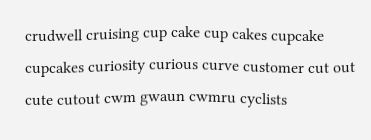crudwell cruising cup cake cup cakes cupcake cupcakes curiosity curious curve customer cut out cute cutout cwm gwaun cwmru cyclists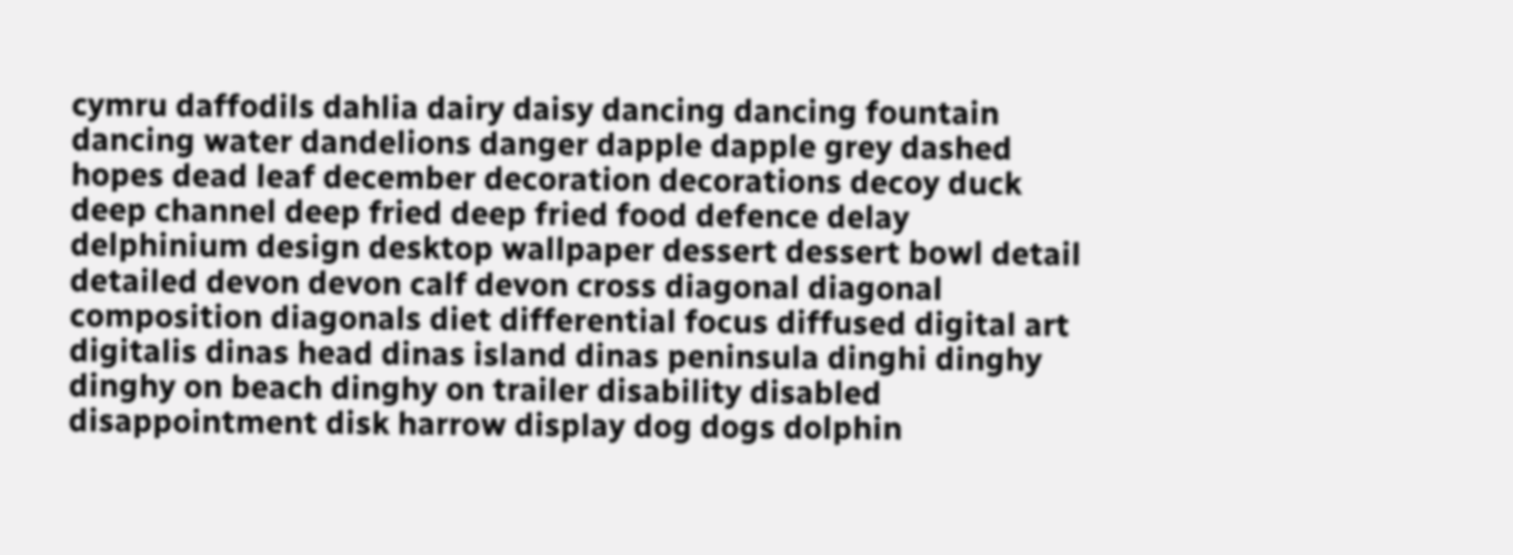cymru daffodils dahlia dairy daisy dancing dancing fountain dancing water dandelions danger dapple dapple grey dashed hopes dead leaf december decoration decorations decoy duck deep channel deep fried deep fried food defence delay delphinium design desktop wallpaper dessert dessert bowl detail detailed devon devon calf devon cross diagonal diagonal composition diagonals diet differential focus diffused digital art digitalis dinas head dinas island dinas peninsula dinghi dinghy dinghy on beach dinghy on trailer disability disabled disappointment disk harrow display dog dogs dolphin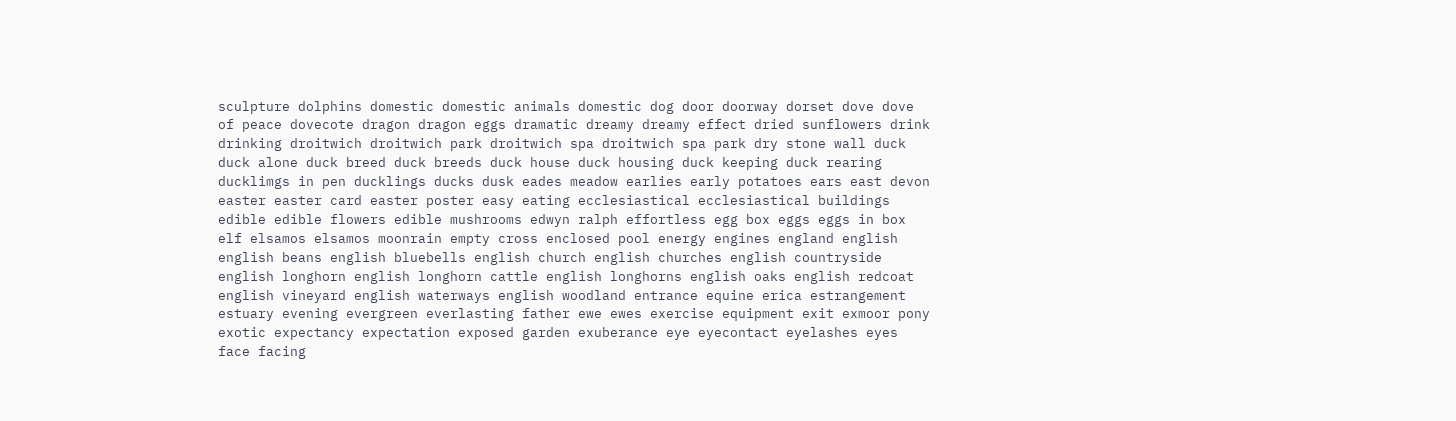sculpture dolphins domestic domestic animals domestic dog door doorway dorset dove dove of peace dovecote dragon dragon eggs dramatic dreamy dreamy effect dried sunflowers drink drinking droitwich droitwich park droitwich spa droitwich spa park dry stone wall duck duck alone duck breed duck breeds duck house duck housing duck keeping duck rearing ducklimgs in pen ducklings ducks dusk eades meadow earlies early potatoes ears east devon easter easter card easter poster easy eating ecclesiastical ecclesiastical buildings edible edible flowers edible mushrooms edwyn ralph effortless egg box eggs eggs in box elf elsamos elsamos moonrain empty cross enclosed pool energy engines england english english beans english bluebells english church english churches english countryside english longhorn english longhorn cattle english longhorns english oaks english redcoat english vineyard english waterways english woodland entrance equine erica estrangement estuary evening evergreen everlasting father ewe ewes exercise equipment exit exmoor pony exotic expectancy expectation exposed garden exuberance eye eyecontact eyelashes eyes face facing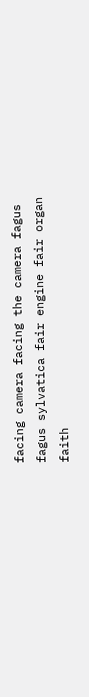facing camera facing the camera fagus fagus sylvatica fair engine fair organ faith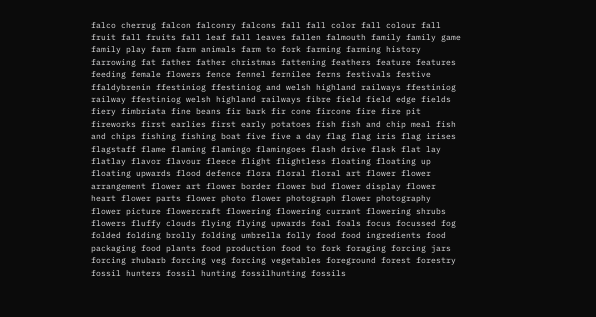falco cherrug falcon falconry falcons fall fall color fall colour fall fruit fall fruits fall leaf fall leaves fallen falmouth family family game family play farm farm animals farm to fork farming farming history farrowing fat father father christmas fattening feathers feature features feeding female flowers fence fennel fernilee ferns festivals festive ffaldybrenin ffestiniog ffestiniog and welsh highland railways ffestiniog railway ffestiniog welsh highland railways fibre field field edge fields fiery fimbriata fine beans fir bark fir cone fircone fire fire pit fireworks first earlies first early potatoes fish fish and chip meal fish and chips fishing fishing boat five five a day flag flag iris flag irises flagstaff flame flaming flamingo flamingoes flash drive flask flat lay flatlay flavor flavour fleece flight flightless floating floating up floating upwards flood defence flora floral floral art flower flower arrangement flower art flower border flower bud flower display flower heart flower parts flower photo flower photograph flower photography flower picture flowercraft flowering flowering currant flowering shrubs flowers fluffy clouds flying flying upwards foal foals focus focussed fog folded folding brolly folding umbrella folly food food ingredients food packaging food plants food production food to fork foraging forcing jars forcing rhubarb forcing veg forcing vegetables foreground forest forestry fossil hunters fossil hunting fossilhunting fossils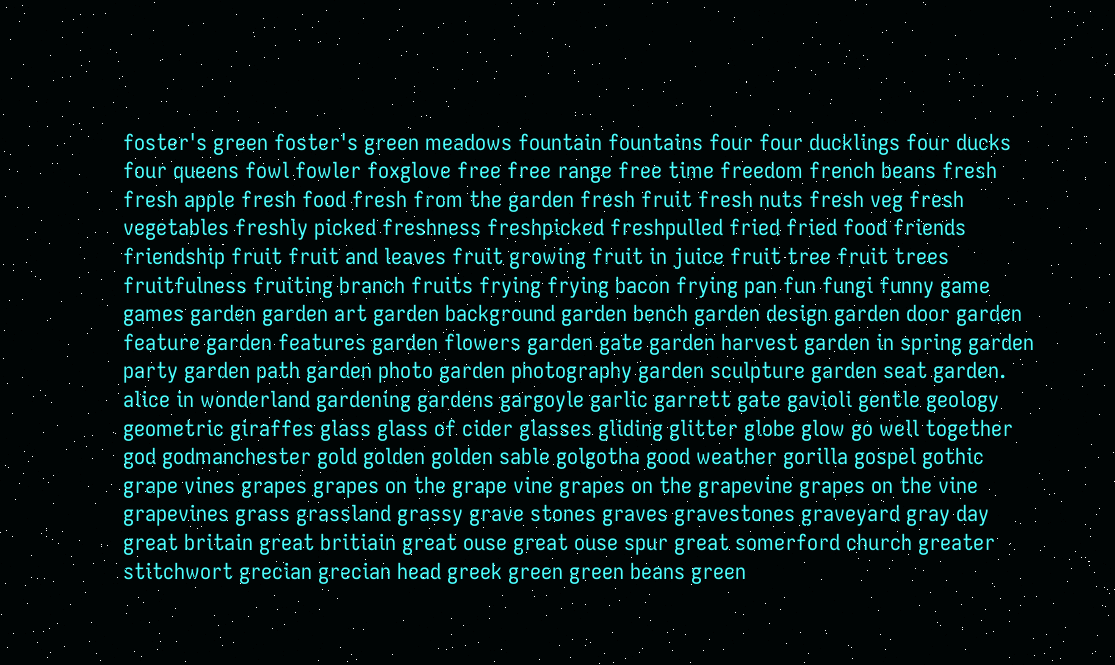foster's green foster's green meadows fountain fountains four four ducklings four ducks four queens fowl fowler foxglove free free range free time freedom french beans fresh fresh apple fresh food fresh from the garden fresh fruit fresh nuts fresh veg fresh vegetables freshly picked freshness freshpicked freshpulled fried fried food friends friendship fruit fruit and leaves fruit growing fruit in juice fruit tree fruit trees fruitfulness fruiting branch fruits frying frying bacon frying pan fun fungi funny game games garden garden art garden background garden bench garden design garden door garden feature garden features garden flowers garden gate garden harvest garden in spring garden party garden path garden photo garden photography garden sculpture garden seat garden. alice in wonderland gardening gardens gargoyle garlic garrett gate gavioli gentle geology geometric giraffes glass glass of cider glasses gliding glitter globe glow go well together god godmanchester gold golden golden sable golgotha good weather gorilla gospel gothic grape vines grapes grapes on the grape vine grapes on the grapevine grapes on the vine grapevines grass grassland grassy grave stones graves gravestones graveyard gray day great britain great britiain great ouse great ouse spur great somerford church greater stitchwort grecian grecian head greek green green beans green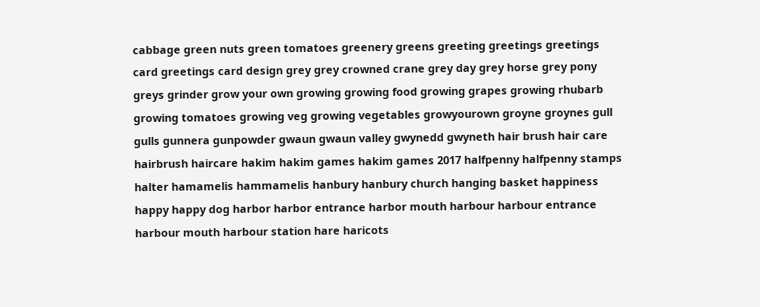cabbage green nuts green tomatoes greenery greens greeting greetings greetings card greetings card design grey grey crowned crane grey day grey horse grey pony greys grinder grow your own growing growing food growing grapes growing rhubarb growing tomatoes growing veg growing vegetables growyourown groyne groynes gull gulls gunnera gunpowder gwaun gwaun valley gwynedd gwyneth hair brush hair care hairbrush haircare hakim hakim games hakim games 2017 halfpenny halfpenny stamps halter hamamelis hammamelis hanbury hanbury church hanging basket happiness happy happy dog harbor harbor entrance harbor mouth harbour harbour entrance harbour mouth harbour station hare haricots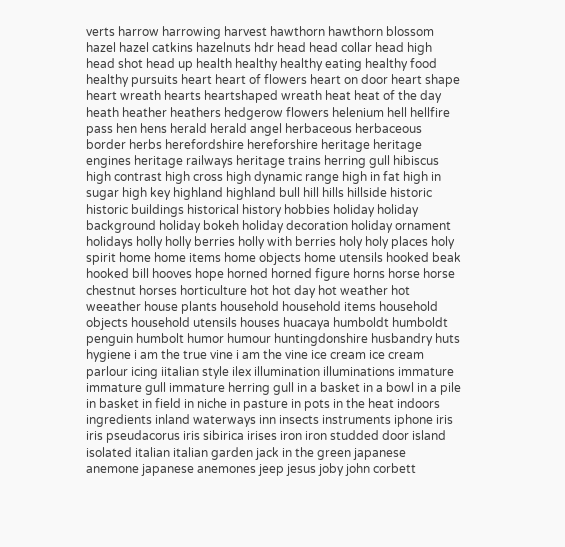verts harrow harrowing harvest hawthorn hawthorn blossom hazel hazel catkins hazelnuts hdr head head collar head high head shot head up health healthy healthy eating healthy food healthy pursuits heart heart of flowers heart on door heart shape heart wreath hearts heartshaped wreath heat heat of the day heath heather heathers hedgerow flowers helenium hell hellfire pass hen hens herald herald angel herbaceous herbaceous border herbs herefordshire hereforshire heritage heritage engines heritage railways heritage trains herring gull hibiscus high contrast high cross high dynamic range high in fat high in sugar high key highland highland bull hill hills hillside historic historic buildings historical history hobbies holiday holiday background holiday bokeh holiday decoration holiday ornament holidays holly holly berries holly with berries holy holy places holy spirit home home items home objects home utensils hooked beak hooked bill hooves hope horned horned figure horns horse horse chestnut horses horticulture hot hot day hot weather hot weeather house plants household household items household objects household utensils houses huacaya humboldt humboldt penguin humbolt humor humour huntingdonshire husbandry huts hygiene i am the true vine i am the vine ice cream ice cream parlour icing iitalian style ilex illumination illuminations immature immature gull immature herring gull in a basket in a bowl in a pile in basket in field in niche in pasture in pots in the heat indoors ingredients inland waterways inn insects instruments iphone iris iris pseudacorus iris sibirica irises iron iron studded door island isolated italian italian garden jack in the green japanese anemone japanese anemones jeep jesus joby john corbett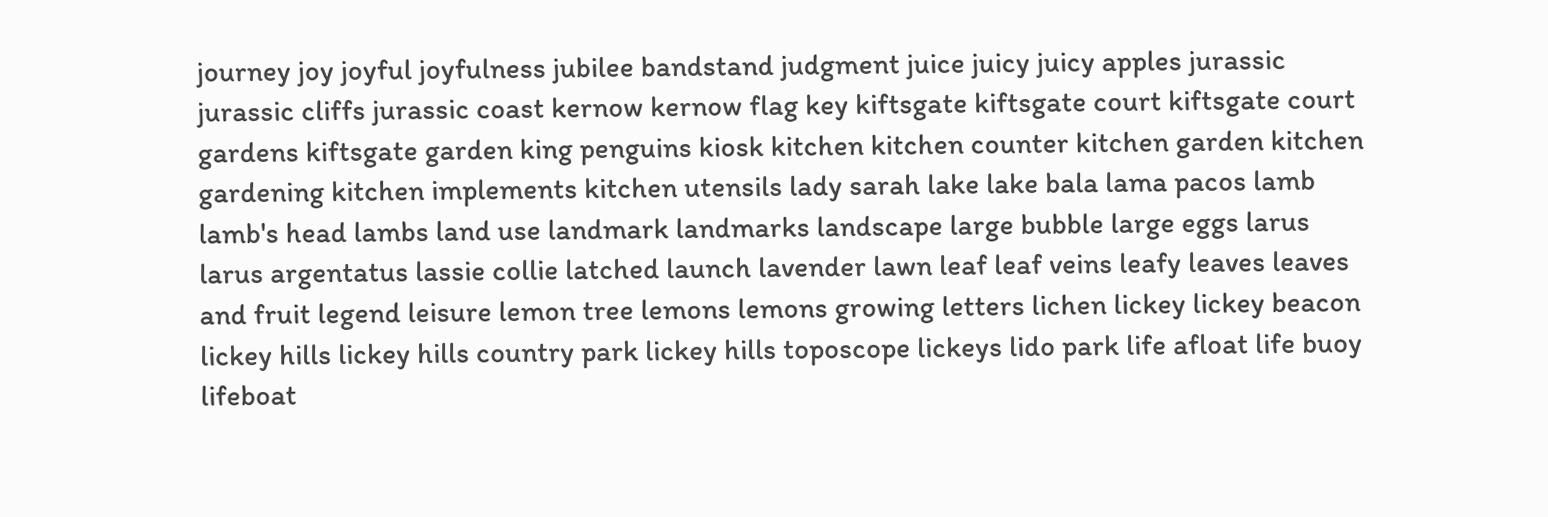journey joy joyful joyfulness jubilee bandstand judgment juice juicy juicy apples jurassic jurassic cliffs jurassic coast kernow kernow flag key kiftsgate kiftsgate court kiftsgate court gardens kiftsgate garden king penguins kiosk kitchen kitchen counter kitchen garden kitchen gardening kitchen implements kitchen utensils lady sarah lake lake bala lama pacos lamb lamb's head lambs land use landmark landmarks landscape large bubble large eggs larus larus argentatus lassie collie latched launch lavender lawn leaf leaf veins leafy leaves leaves and fruit legend leisure lemon tree lemons lemons growing letters lichen lickey lickey beacon lickey hills lickey hills country park lickey hills toposcope lickeys lido park life afloat life buoy lifeboat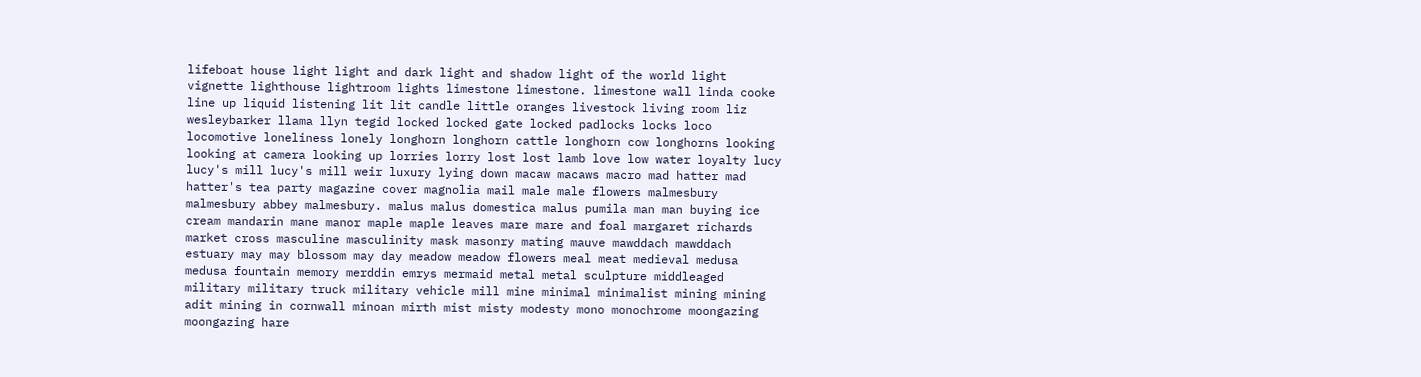lifeboat house light light and dark light and shadow light of the world light vignette lighthouse lightroom lights limestone limestone. limestone wall linda cooke line up liquid listening lit lit candle little oranges livestock living room liz wesleybarker llama llyn tegid locked locked gate locked padlocks locks loco locomotive loneliness lonely longhorn longhorn cattle longhorn cow longhorns looking looking at camera looking up lorries lorry lost lost lamb love low water loyalty lucy lucy's mill lucy's mill weir luxury lying down macaw macaws macro mad hatter mad hatter's tea party magazine cover magnolia mail male male flowers malmesbury malmesbury abbey malmesbury. malus malus domestica malus pumila man man buying ice cream mandarin mane manor maple maple leaves mare mare and foal margaret richards market cross masculine masculinity mask masonry mating mauve mawddach mawddach estuary may may blossom may day meadow meadow flowers meal meat medieval medusa medusa fountain memory merddin emrys mermaid metal metal sculpture middleaged military military truck military vehicle mill mine minimal minimalist mining mining adit mining in cornwall minoan mirth mist misty modesty mono monochrome moongazing moongazing hare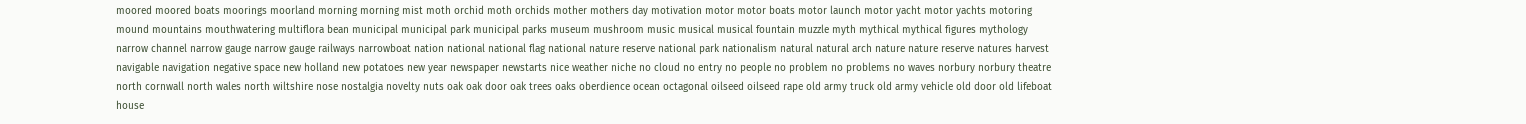moored moored boats moorings moorland morning morning mist moth orchid moth orchids mother mothers day motivation motor motor boats motor launch motor yacht motor yachts motoring mound mountains mouthwatering multiflora bean municipal municipal park municipal parks museum mushroom music musical musical fountain muzzle myth mythical mythical figures mythology narrow channel narrow gauge narrow gauge railways narrowboat nation national national flag national nature reserve national park nationalism natural natural arch nature nature reserve natures harvest navigable navigation negative space new holland new potatoes new year newspaper newstarts nice weather niche no cloud no entry no people no problem no problems no waves norbury norbury theatre north cornwall north wales north wiltshire nose nostalgia novelty nuts oak oak door oak trees oaks oberdience ocean octagonal oilseed oilseed rape old army truck old army vehicle old door old lifeboat house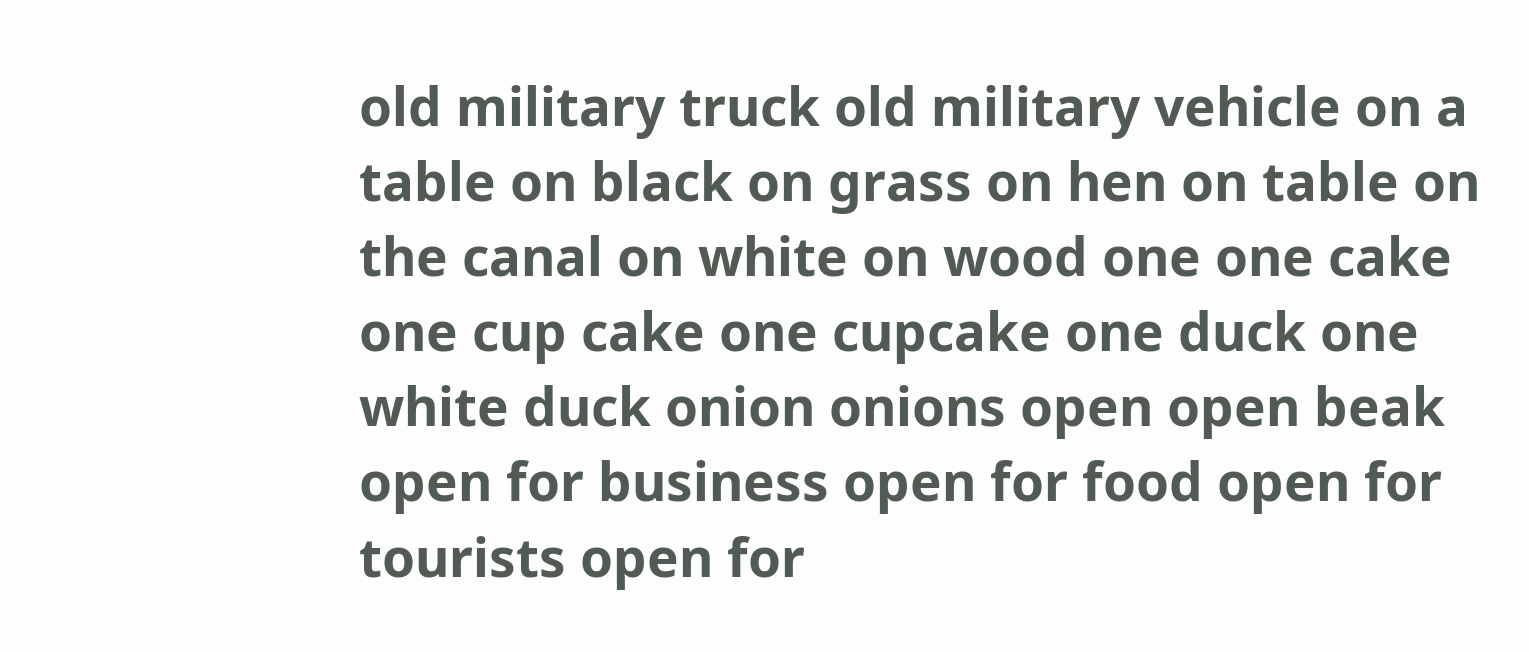old military truck old military vehicle on a table on black on grass on hen on table on the canal on white on wood one one cake one cup cake one cupcake one duck one white duck onion onions open open beak open for business open for food open for tourists open for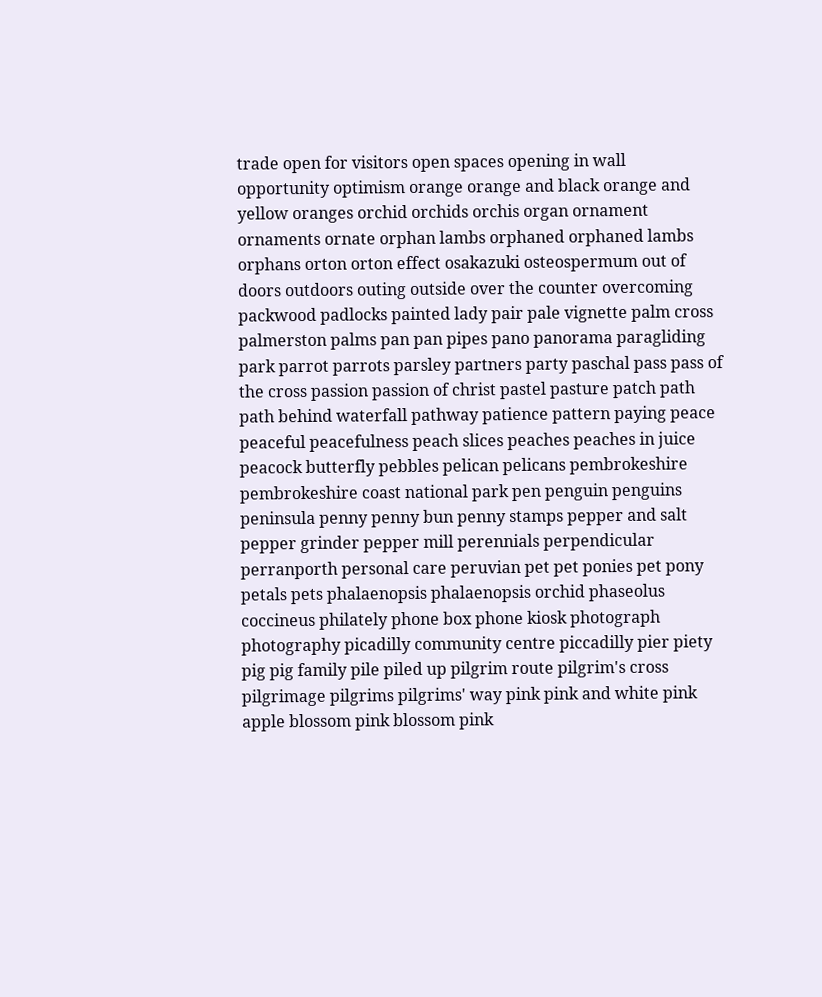trade open for visitors open spaces opening in wall opportunity optimism orange orange and black orange and yellow oranges orchid orchids orchis organ ornament ornaments ornate orphan lambs orphaned orphaned lambs orphans orton orton effect osakazuki osteospermum out of doors outdoors outing outside over the counter overcoming packwood padlocks painted lady pair pale vignette palm cross palmerston palms pan pan pipes pano panorama paragliding park parrot parrots parsley partners party paschal pass pass of the cross passion passion of christ pastel pasture patch path path behind waterfall pathway patience pattern paying peace peaceful peacefulness peach slices peaches peaches in juice peacock butterfly pebbles pelican pelicans pembrokeshire pembrokeshire coast national park pen penguin penguins peninsula penny penny bun penny stamps pepper and salt pepper grinder pepper mill perennials perpendicular perranporth personal care peruvian pet pet ponies pet pony petals pets phalaenopsis phalaenopsis orchid phaseolus coccineus philately phone box phone kiosk photograph photography picadilly community centre piccadilly pier piety pig pig family pile piled up pilgrim route pilgrim's cross pilgrimage pilgrims pilgrims' way pink pink and white pink apple blossom pink blossom pink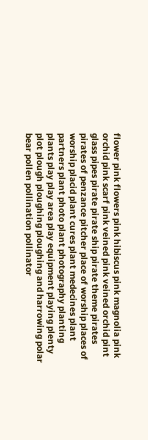flower pink flowers pink hibiscus pink magnolia pink orchid pink scarf pink veined pink veined orchid pint glass pipes pirate pirate ship pirate theme pirates pirates of penzance pitcher place of worship places of worship placid plant cures plant medecines plant partners plant photo plant photography planting plants play play area play equipment playing plenty plot plough ploughing ploughing and harrowing polar bear pollen pollination pollinator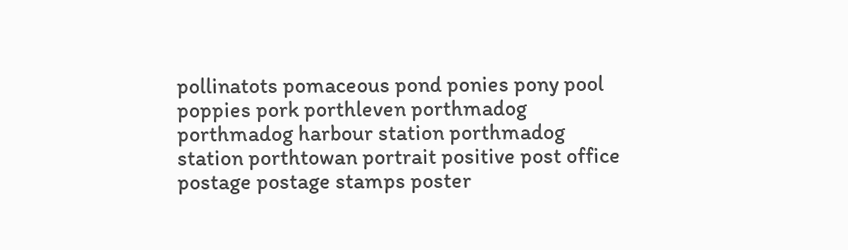pollinatots pomaceous pond ponies pony pool poppies pork porthleven porthmadog porthmadog harbour station porthmadog station porthtowan portrait positive post office postage postage stamps poster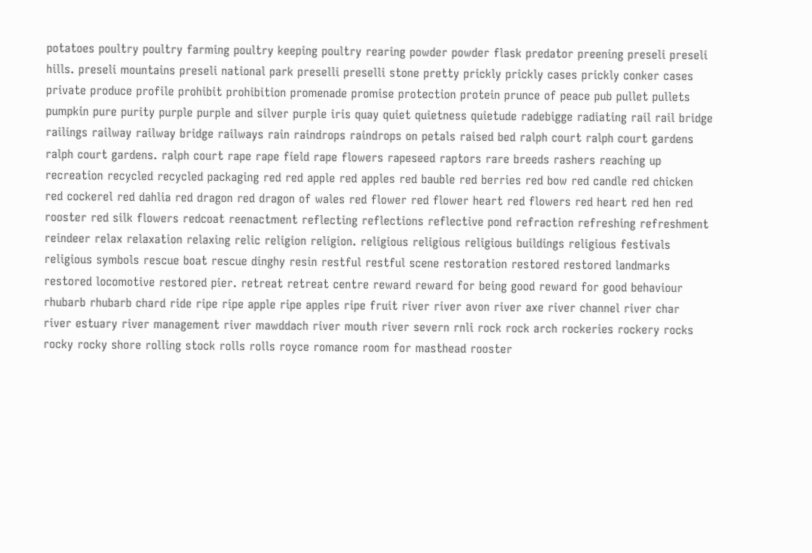potatoes poultry poultry farming poultry keeping poultry rearing powder powder flask predator preening preseli preseli hills. preseli mountains preseli national park preselli preselli stone pretty prickly prickly cases prickly conker cases private produce profile prohibit prohibition promenade promise protection protein prunce of peace pub pullet pullets pumpkin pure purity purple purple and silver purple iris quay quiet quietness quietude radebigge radiating rail rail bridge railings railway railway bridge railways rain raindrops raindrops on petals raised bed ralph court ralph court gardens ralph court gardens. ralph court rape rape field rape flowers rapeseed raptors rare breeds rashers reaching up recreation recycled recycled packaging red red apple red apples red bauble red berries red bow red candle red chicken red cockerel red dahlia red dragon red dragon of wales red flower red flower heart red flowers red heart red hen red rooster red silk flowers redcoat reenactment reflecting reflections reflective pond refraction refreshing refreshment reindeer relax relaxation relaxing relic religion religion. religious religious religious buildings religious festivals religious symbols rescue boat rescue dinghy resin restful restful scene restoration restored restored landmarks restored locomotive restored pier. retreat retreat centre reward reward for being good reward for good behaviour rhubarb rhubarb chard ride ripe ripe apple ripe apples ripe fruit river river avon river axe river channel river char river estuary river management river mawddach river mouth river severn rnli rock rock arch rockeries rockery rocks rocky rocky shore rolling stock rolls rolls royce romance room for masthead rooster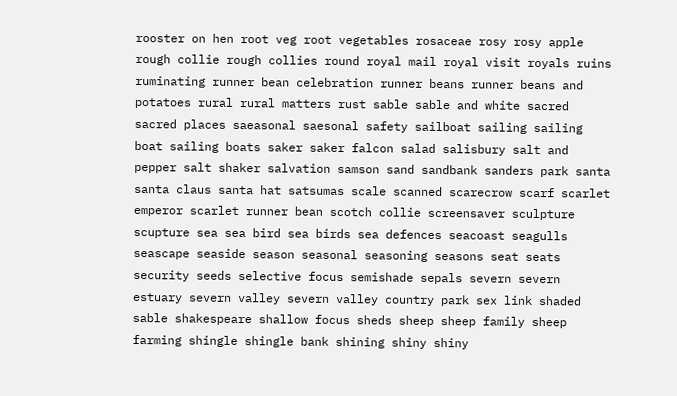rooster on hen root veg root vegetables rosaceae rosy rosy apple rough collie rough collies round royal mail royal visit royals ruins ruminating runner bean celebration runner beans runner beans and potatoes rural rural matters rust sable sable and white sacred sacred places saeasonal saesonal safety sailboat sailing sailing boat sailing boats saker saker falcon salad salisbury salt and pepper salt shaker salvation samson sand sandbank sanders park santa santa claus santa hat satsumas scale scanned scarecrow scarf scarlet emperor scarlet runner bean scotch collie screensaver sculpture scupture sea sea bird sea birds sea defences seacoast seagulls seascape seaside season seasonal seasoning seasons seat seats security seeds selective focus semishade sepals severn severn estuary severn valley severn valley country park sex link shaded sable shakespeare shallow focus sheds sheep sheep family sheep farming shingle shingle bank shining shiny shiny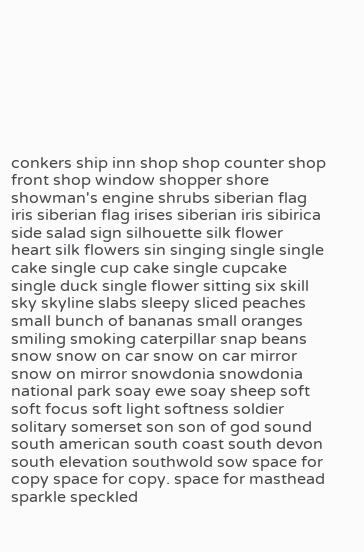conkers ship inn shop shop counter shop front shop window shopper shore showman's engine shrubs siberian flag iris siberian flag irises siberian iris sibirica side salad sign silhouette silk flower heart silk flowers sin singing single single cake single cup cake single cupcake single duck single flower sitting six skill sky skyline slabs sleepy sliced peaches small bunch of bananas small oranges smiling smoking caterpillar snap beans snow snow on car snow on car mirror snow on mirror snowdonia snowdonia national park soay ewe soay sheep soft soft focus soft light softness soldier solitary somerset son son of god sound south american south coast south devon south elevation southwold sow space for copy space for copy. space for masthead sparkle speckled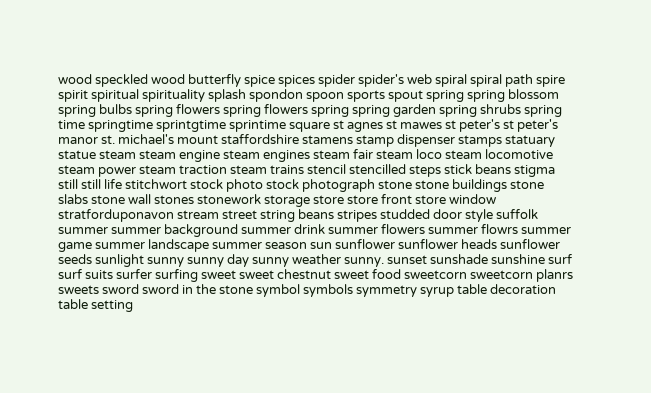wood speckled wood butterfly spice spices spider spider's web spiral spiral path spire spirit spiritual spirituality splash spondon spoon sports spout spring spring blossom spring bulbs spring flowers spring flowers spring spring garden spring shrubs spring time springtime sprintgtime sprintime square st agnes st mawes st peter's st peter's manor st. michael's mount staffordshire stamens stamp dispenser stamps statuary statue steam steam engine steam engines steam fair steam loco steam locomotive steam power steam traction steam trains stencil stencilled steps stick beans stigma still still life stitchwort stock photo stock photograph stone stone buildings stone slabs stone wall stones stonework storage store store front store window stratforduponavon stream street string beans stripes studded door style suffolk summer summer background summer drink summer flowers summer flowrs summer game summer landscape summer season sun sunflower sunflower heads sunflower seeds sunlight sunny sunny day sunny weather sunny. sunset sunshade sunshine surf surf suits surfer surfing sweet sweet chestnut sweet food sweetcorn sweetcorn planrs sweets sword sword in the stone symbol symbols symmetry syrup table decoration table setting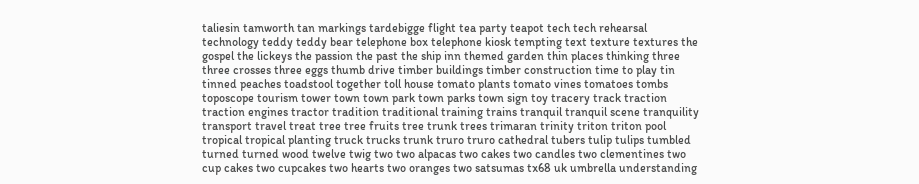taliesin tamworth tan markings tardebigge flight tea party teapot tech tech rehearsal technology teddy teddy bear telephone box telephone kiosk tempting text texture textures the gospel the lickeys the passion the past the ship inn themed garden thin places thinking three three crosses three eggs thumb drive timber buildings timber construction time to play tin tinned peaches toadstool together toll house tomato plants tomato vines tomatoes tombs toposcope tourism tower town town park town parks town sign toy tracery track traction traction engines tractor tradition traditional training trains tranquil tranquil scene tranquility transport travel treat tree tree fruits tree trunk trees trimaran trinity triton triton pool tropical tropical planting truck trucks trunk truro truro cathedral tubers tulip tulips tumbled turned turned wood twelve twig two two alpacas two cakes two candles two clementines two cup cakes two cupcakes two hearts two oranges two satsumas tx68 uk umbrella understanding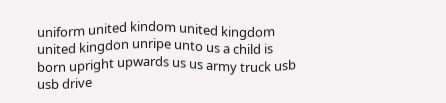uniform united kindom united kingdom united kingdon unripe unto us a child is born upright upwards us us army truck usb usb drive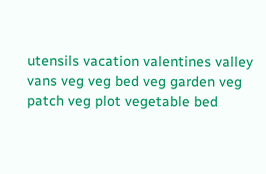utensils vacation valentines valley vans veg veg bed veg garden veg patch veg plot vegetable bed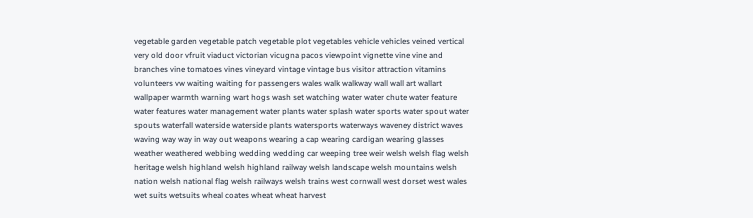vegetable garden vegetable patch vegetable plot vegetables vehicle vehicles veined vertical very old door vfruit viaduct victorian vicugna pacos viewpoint vignette vine vine and branches vine tomatoes vines vineyard vintage vintage bus visitor attraction vitamins volunteers vw waiting waiting for passengers wales walk walkway wall wall art wallart wallpaper warmth warning wart hogs wash set watching water water chute water feature water features water management water plants water splash water sports water spout water spouts waterfall waterside waterside plants watersports waterways waveney district waves waving way way in way out weapons wearing a cap wearing cardigan wearing glasses weather weathered webbing wedding wedding car weeping tree weir welsh welsh flag welsh heritage welsh highland welsh highland railway welsh landscape welsh mountains welsh nation welsh national flag welsh railways welsh trains west cornwall west dorset west wales wet suits wetsuits wheal coates wheat wheat harvest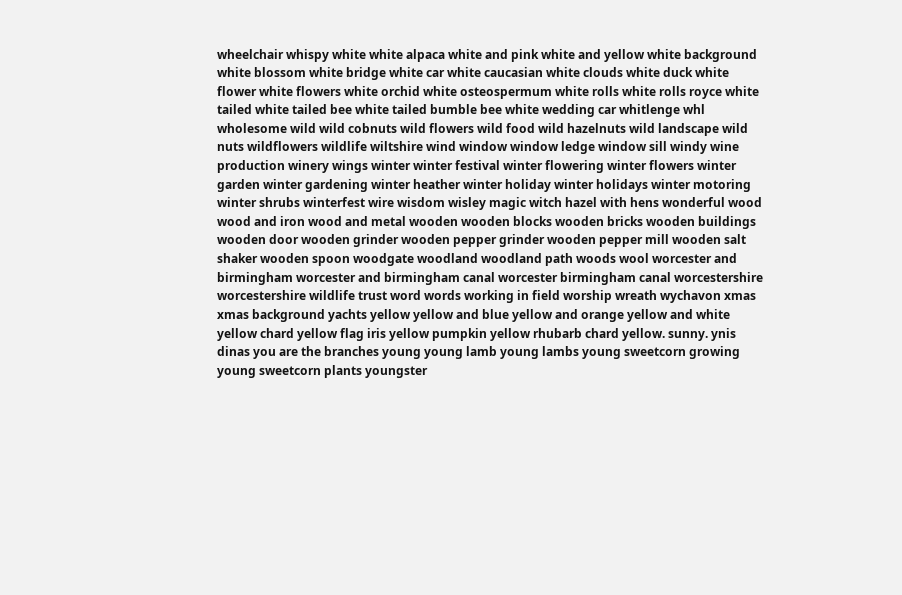wheelchair whispy white white alpaca white and pink white and yellow white background white blossom white bridge white car white caucasian white clouds white duck white flower white flowers white orchid white osteospermum white rolls white rolls royce white tailed white tailed bee white tailed bumble bee white wedding car whitlenge whl wholesome wild wild cobnuts wild flowers wild food wild hazelnuts wild landscape wild nuts wildflowers wildlife wiltshire wind window window ledge window sill windy wine production winery wings winter winter festival winter flowering winter flowers winter garden winter gardening winter heather winter holiday winter holidays winter motoring winter shrubs winterfest wire wisdom wisley magic witch hazel with hens wonderful wood wood and iron wood and metal wooden wooden blocks wooden bricks wooden buildings wooden door wooden grinder wooden pepper grinder wooden pepper mill wooden salt shaker wooden spoon woodgate woodland woodland path woods wool worcester and birmingham worcester and birmingham canal worcester birmingham canal worcestershire worcestershire wildlife trust word words working in field worship wreath wychavon xmas xmas background yachts yellow yellow and blue yellow and orange yellow and white yellow chard yellow flag iris yellow pumpkin yellow rhubarb chard yellow. sunny. ynis dinas you are the branches young young lamb young lambs young sweetcorn growing young sweetcorn plants youngster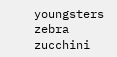youngsters zebra zucchini